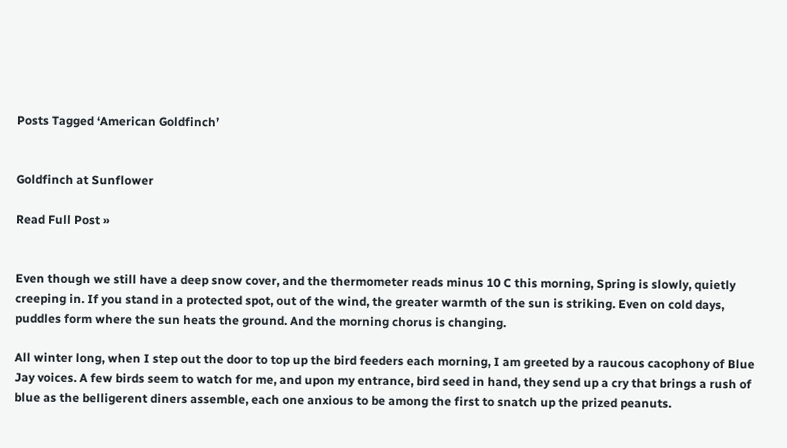Posts Tagged ‘American Goldfinch’


Goldfinch at Sunflower

Read Full Post »


Even though we still have a deep snow cover, and the thermometer reads minus 10 C this morning, Spring is slowly, quietly creeping in. If you stand in a protected spot, out of the wind, the greater warmth of the sun is striking. Even on cold days, puddles form where the sun heats the ground. And the morning chorus is changing.

All winter long, when I step out the door to top up the bird feeders each morning, I am greeted by a raucous cacophony of Blue Jay voices. A few birds seem to watch for me, and upon my entrance, bird seed in hand, they send up a cry that brings a rush of blue as the belligerent diners assemble, each one anxious to be among the first to snatch up the prized peanuts.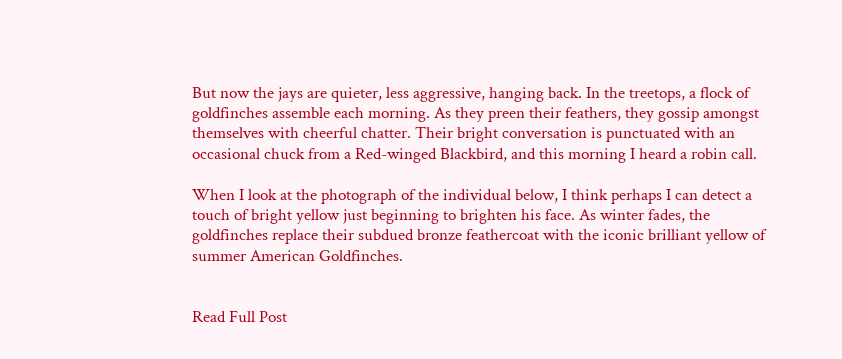But now the jays are quieter, less aggressive, hanging back. In the treetops, a flock of goldfinches assemble each morning. As they preen their feathers, they gossip amongst themselves with cheerful chatter. Their bright conversation is punctuated with an occasional chuck from a Red-winged Blackbird, and this morning I heard a robin call.

When I look at the photograph of the individual below, I think perhaps I can detect a touch of bright yellow just beginning to brighten his face. As winter fades, the goldfinches replace their subdued bronze feathercoat with the iconic brilliant yellow of summer American Goldfinches.


Read Full Post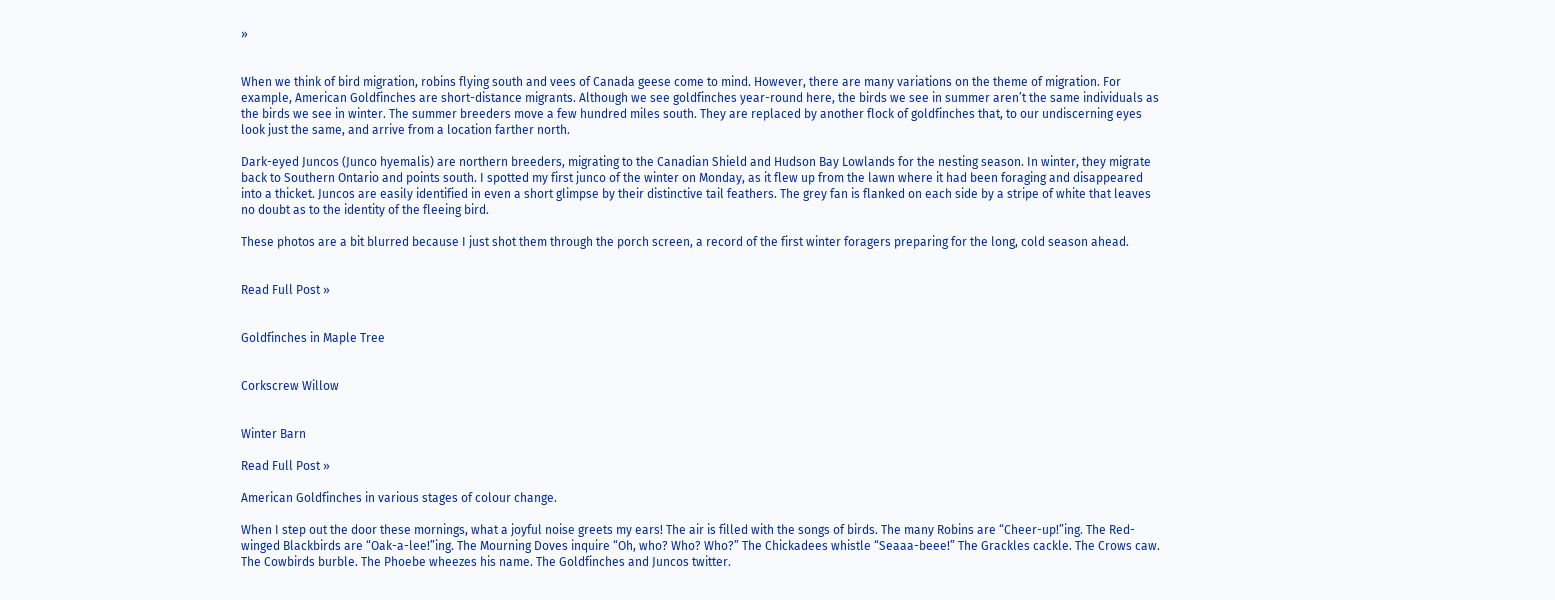»


When we think of bird migration, robins flying south and vees of Canada geese come to mind. However, there are many variations on the theme of migration. For example, American Goldfinches are short-distance migrants. Although we see goldfinches year-round here, the birds we see in summer aren’t the same individuals as the birds we see in winter. The summer breeders move a few hundred miles south. They are replaced by another flock of goldfinches that, to our undiscerning eyes look just the same, and arrive from a location farther north.

Dark-eyed Juncos (Junco hyemalis) are northern breeders, migrating to the Canadian Shield and Hudson Bay Lowlands for the nesting season. In winter, they migrate back to Southern Ontario and points south. I spotted my first junco of the winter on Monday, as it flew up from the lawn where it had been foraging and disappeared into a thicket. Juncos are easily identified in even a short glimpse by their distinctive tail feathers. The grey fan is flanked on each side by a stripe of white that leaves no doubt as to the identity of the fleeing bird.

These photos are a bit blurred because I just shot them through the porch screen, a record of the first winter foragers preparing for the long, cold season ahead.


Read Full Post »


Goldfinches in Maple Tree


Corkscrew Willow


Winter Barn

Read Full Post »

American Goldfinches in various stages of colour change.

When I step out the door these mornings, what a joyful noise greets my ears! The air is filled with the songs of birds. The many Robins are “Cheer-up!”ing. The Red-winged Blackbirds are “Oak-a-lee!”ing. The Mourning Doves inquire “Oh, who? Who? Who?” The Chickadees whistle “Seaaa-beee!” The Grackles cackle. The Crows caw. The Cowbirds burble. The Phoebe wheezes his name. The Goldfinches and Juncos twitter.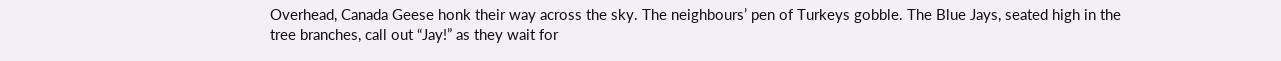Overhead, Canada Geese honk their way across the sky. The neighbours’ pen of Turkeys gobble. The Blue Jays, seated high in the tree branches, call out “Jay!” as they wait for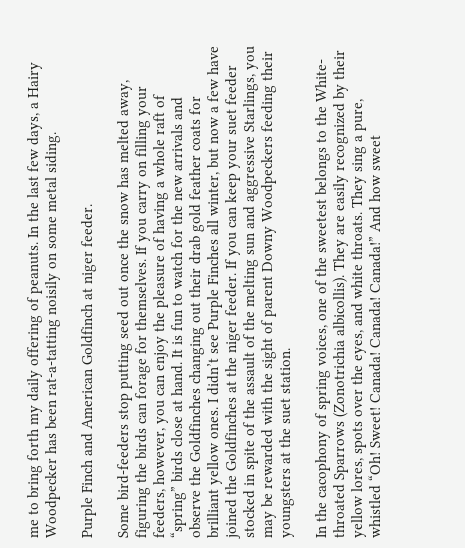me to bring forth my daily offering of peanuts. In the last few days, a Hairy Woodpecker has been rat-a-tatting noisily on some metal siding.

Purple Finch and American Goldfinch at niger feeder.

Some bird-feeders stop putting seed out once the snow has melted away, figuring the birds can forage for themselves. If you carry on filling your feeders, however, you can enjoy the pleasure of having a whole raft of “spring” birds close at hand. It is fun to watch for the new arrivals and observe the Goldfinches changing out their drab gold feather coats for brilliant yellow ones. I didn’t see Purple Finches all winter, but now a few have joined the Goldfinches at the niger feeder. If you can keep your suet feeder stocked in spite of the assault of the melting sun and aggressive Starlings, you may be rewarded with the sight of parent Downy Woodpeckers feeding their youngsters at the suet station.

In the cacophony of spring voices, one of the sweetest belongs to the White-throated Sparrows (Zonotrichia albicollis). They are easily recognized by their yellow lores, spots over the eyes, and white throats. They sing a pure, whistled “Oh! Sweet! Canada! Canada! Canada!” And how sweet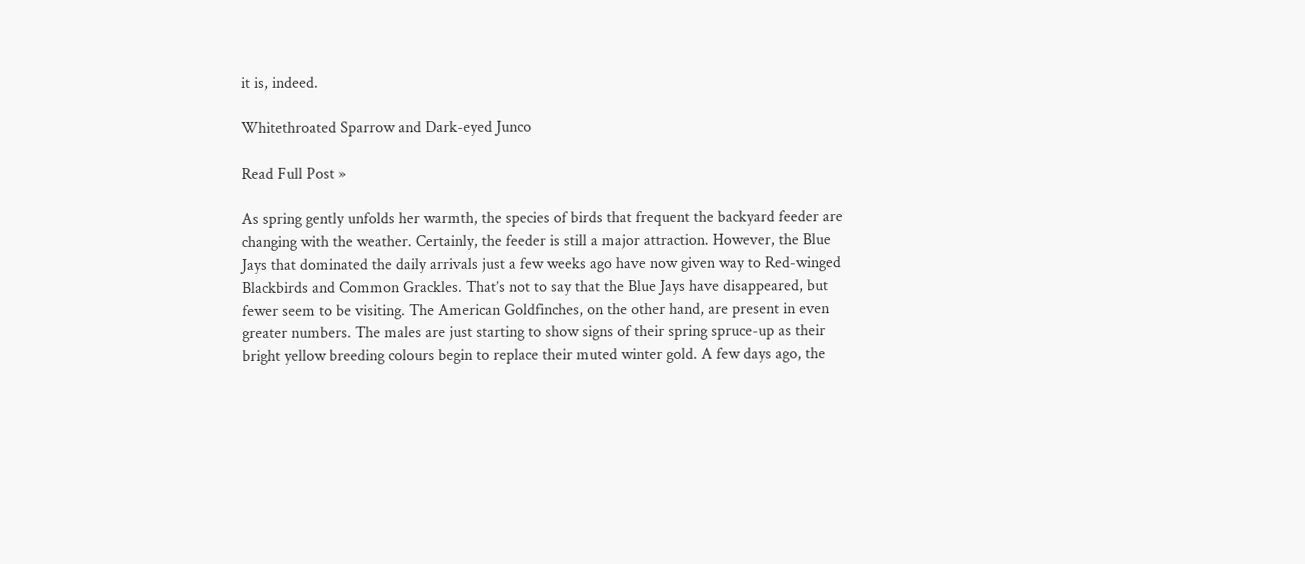it is, indeed.

Whitethroated Sparrow and Dark-eyed Junco

Read Full Post »

As spring gently unfolds her warmth, the species of birds that frequent the backyard feeder are changing with the weather. Certainly, the feeder is still a major attraction. However, the Blue Jays that dominated the daily arrivals just a few weeks ago have now given way to Red-winged Blackbirds and Common Grackles. That’s not to say that the Blue Jays have disappeared, but fewer seem to be visiting. The American Goldfinches, on the other hand, are present in even greater numbers. The males are just starting to show signs of their spring spruce-up as their bright yellow breeding colours begin to replace their muted winter gold. A few days ago, the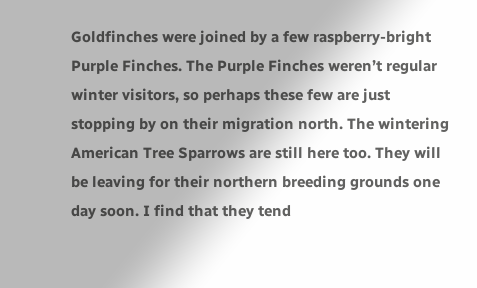Goldfinches were joined by a few raspberry-bright Purple Finches. The Purple Finches weren’t regular winter visitors, so perhaps these few are just stopping by on their migration north. The wintering American Tree Sparrows are still here too. They will be leaving for their northern breeding grounds one day soon. I find that they tend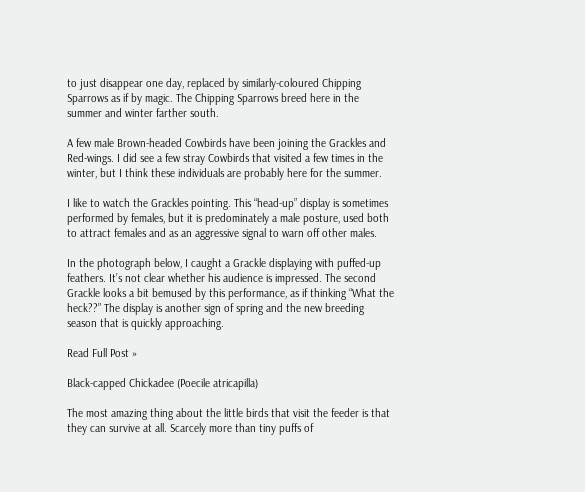to just disappear one day, replaced by similarly-coloured Chipping Sparrows as if by magic. The Chipping Sparrows breed here in the summer and winter farther south.

A few male Brown-headed Cowbirds have been joining the Grackles and Red-wings. I did see a few stray Cowbirds that visited a few times in the winter, but I think these individuals are probably here for the summer.

I like to watch the Grackles pointing. This “head-up” display is sometimes performed by females, but it is predominately a male posture, used both to attract females and as an aggressive signal to warn off other males.

In the photograph below, I caught a Grackle displaying with puffed-up feathers. It’s not clear whether his audience is impressed. The second Grackle looks a bit bemused by this performance, as if thinking “What the heck??” The display is another sign of spring and the new breeding season that is quickly approaching.

Read Full Post »

Black-capped Chickadee (Poecile atricapilla)

The most amazing thing about the little birds that visit the feeder is that they can survive at all. Scarcely more than tiny puffs of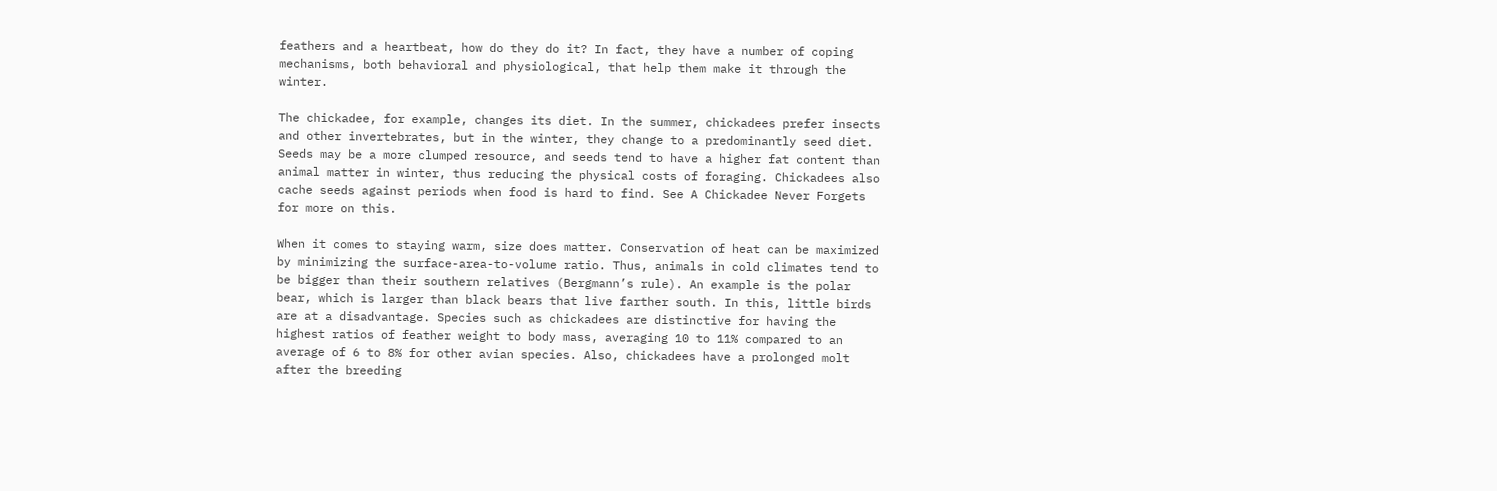feathers and a heartbeat, how do they do it? In fact, they have a number of coping mechanisms, both behavioral and physiological, that help them make it through the winter.

The chickadee, for example, changes its diet. In the summer, chickadees prefer insects and other invertebrates, but in the winter, they change to a predominantly seed diet. Seeds may be a more clumped resource, and seeds tend to have a higher fat content than animal matter in winter, thus reducing the physical costs of foraging. Chickadees also cache seeds against periods when food is hard to find. See A Chickadee Never Forgets for more on this.

When it comes to staying warm, size does matter. Conservation of heat can be maximized by minimizing the surface-area-to-volume ratio. Thus, animals in cold climates tend to be bigger than their southern relatives (Bergmann’s rule). An example is the polar bear, which is larger than black bears that live farther south. In this, little birds are at a disadvantage. Species such as chickadees are distinctive for having the highest ratios of feather weight to body mass, averaging 10 to 11% compared to an average of 6 to 8% for other avian species. Also, chickadees have a prolonged molt after the breeding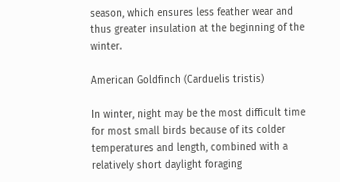season, which ensures less feather wear and thus greater insulation at the beginning of the winter.

American Goldfinch (Carduelis tristis)

In winter, night may be the most difficult time for most small birds because of its colder temperatures and length, combined with a relatively short daylight foraging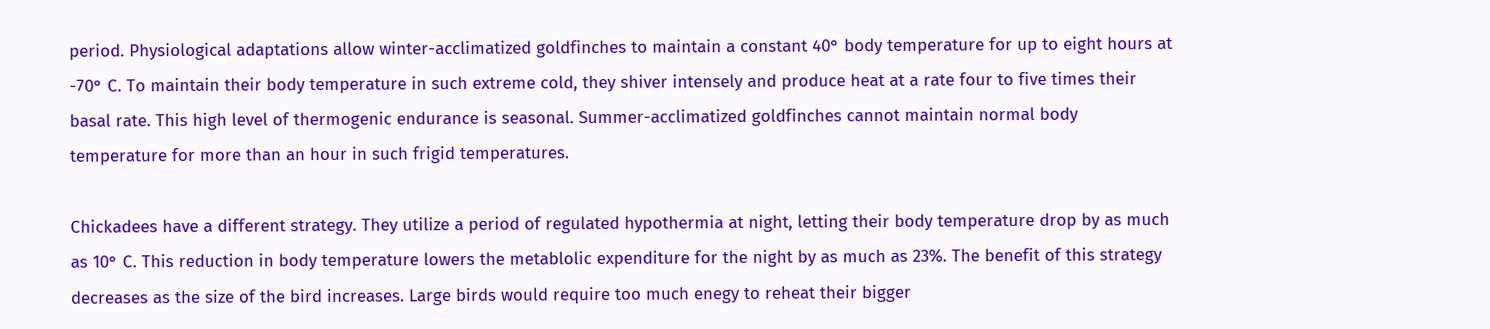period. Physiological adaptations allow winter-acclimatized goldfinches to maintain a constant 40° body temperature for up to eight hours at -70° C. To maintain their body temperature in such extreme cold, they shiver intensely and produce heat at a rate four to five times their basal rate. This high level of thermogenic endurance is seasonal. Summer-acclimatized goldfinches cannot maintain normal body temperature for more than an hour in such frigid temperatures.

Chickadees have a different strategy. They utilize a period of regulated hypothermia at night, letting their body temperature drop by as much as 10° C. This reduction in body temperature lowers the metablolic expenditure for the night by as much as 23%. The benefit of this strategy decreases as the size of the bird increases. Large birds would require too much enegy to reheat their bigger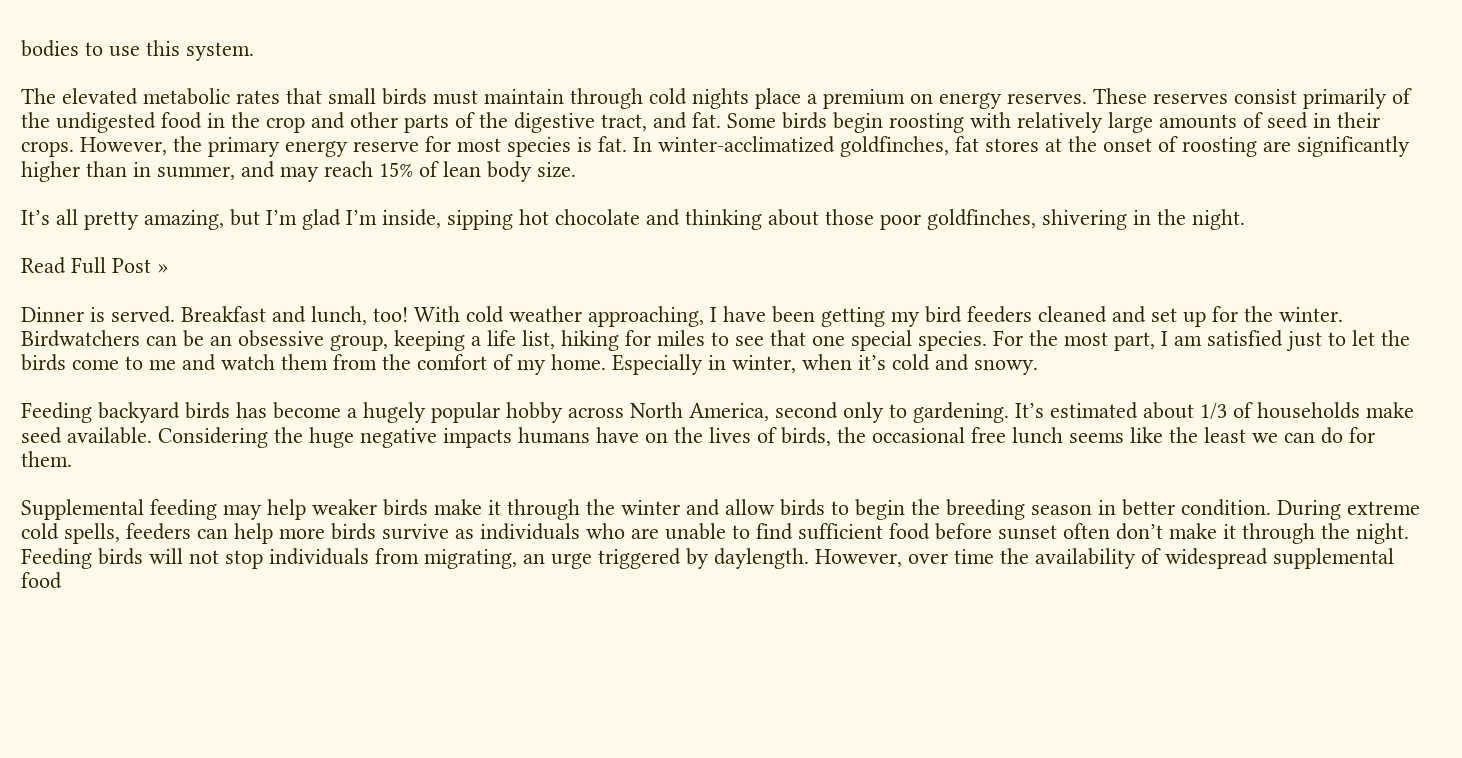bodies to use this system.

The elevated metabolic rates that small birds must maintain through cold nights place a premium on energy reserves. These reserves consist primarily of the undigested food in the crop and other parts of the digestive tract, and fat. Some birds begin roosting with relatively large amounts of seed in their crops. However, the primary energy reserve for most species is fat. In winter-acclimatized goldfinches, fat stores at the onset of roosting are significantly higher than in summer, and may reach 15% of lean body size.

It’s all pretty amazing, but I’m glad I’m inside, sipping hot chocolate and thinking about those poor goldfinches, shivering in the night.

Read Full Post »

Dinner is served. Breakfast and lunch, too! With cold weather approaching, I have been getting my bird feeders cleaned and set up for the winter. Birdwatchers can be an obsessive group, keeping a life list, hiking for miles to see that one special species. For the most part, I am satisfied just to let the birds come to me and watch them from the comfort of my home. Especially in winter, when it’s cold and snowy.

Feeding backyard birds has become a hugely popular hobby across North America, second only to gardening. It’s estimated about 1/3 of households make seed available. Considering the huge negative impacts humans have on the lives of birds, the occasional free lunch seems like the least we can do for them.

Supplemental feeding may help weaker birds make it through the winter and allow birds to begin the breeding season in better condition. During extreme cold spells, feeders can help more birds survive as individuals who are unable to find sufficient food before sunset often don’t make it through the night. Feeding birds will not stop individuals from migrating, an urge triggered by daylength. However, over time the availability of widespread supplemental food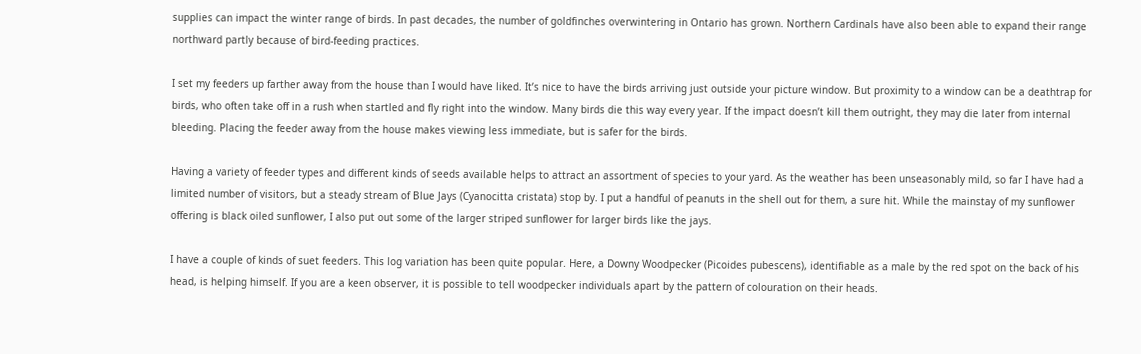supplies can impact the winter range of birds. In past decades, the number of goldfinches overwintering in Ontario has grown. Northern Cardinals have also been able to expand their range northward partly because of bird-feeding practices.

I set my feeders up farther away from the house than I would have liked. It’s nice to have the birds arriving just outside your picture window. But proximity to a window can be a deathtrap for birds, who often take off in a rush when startled and fly right into the window. Many birds die this way every year. If the impact doesn’t kill them outright, they may die later from internal bleeding. Placing the feeder away from the house makes viewing less immediate, but is safer for the birds.

Having a variety of feeder types and different kinds of seeds available helps to attract an assortment of species to your yard. As the weather has been unseasonably mild, so far I have had a limited number of visitors, but a steady stream of Blue Jays (Cyanocitta cristata) stop by. I put a handful of peanuts in the shell out for them, a sure hit. While the mainstay of my sunflower offering is black oiled sunflower, I also put out some of the larger striped sunflower for larger birds like the jays.

I have a couple of kinds of suet feeders. This log variation has been quite popular. Here, a Downy Woodpecker (Picoides pubescens), identifiable as a male by the red spot on the back of his head, is helping himself. If you are a keen observer, it is possible to tell woodpecker individuals apart by the pattern of colouration on their heads.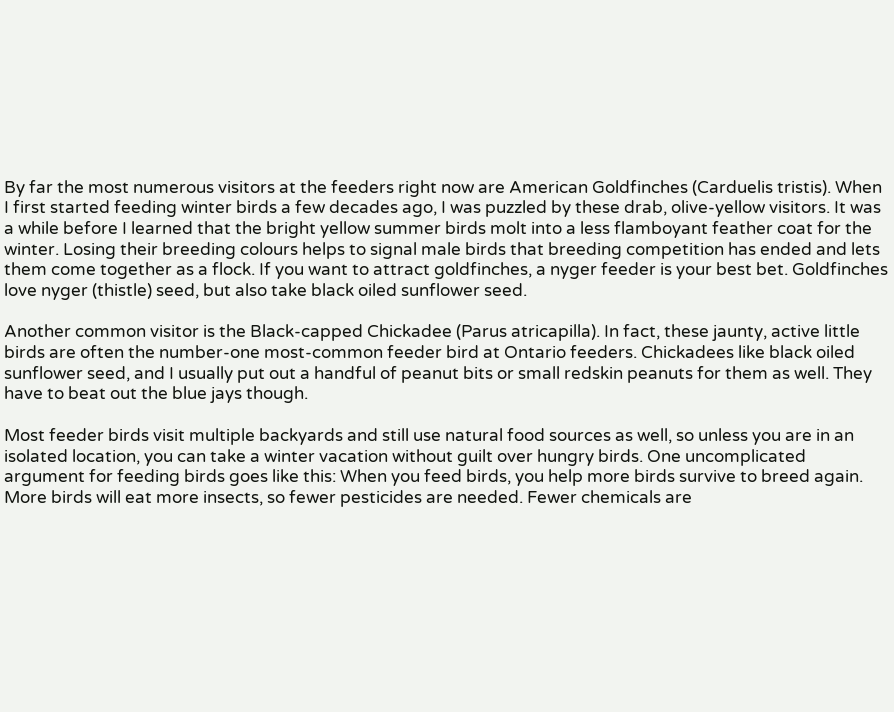By far the most numerous visitors at the feeders right now are American Goldfinches (Carduelis tristis). When I first started feeding winter birds a few decades ago, I was puzzled by these drab, olive-yellow visitors. It was a while before I learned that the bright yellow summer birds molt into a less flamboyant feather coat for the winter. Losing their breeding colours helps to signal male birds that breeding competition has ended and lets them come together as a flock. If you want to attract goldfinches, a nyger feeder is your best bet. Goldfinches love nyger (thistle) seed, but also take black oiled sunflower seed.

Another common visitor is the Black-capped Chickadee (Parus atricapilla). In fact, these jaunty, active little birds are often the number-one most-common feeder bird at Ontario feeders. Chickadees like black oiled sunflower seed, and I usually put out a handful of peanut bits or small redskin peanuts for them as well. They have to beat out the blue jays though.

Most feeder birds visit multiple backyards and still use natural food sources as well, so unless you are in an isolated location, you can take a winter vacation without guilt over hungry birds. One uncomplicated argument for feeding birds goes like this: When you feed birds, you help more birds survive to breed again. More birds will eat more insects, so fewer pesticides are needed. Fewer chemicals are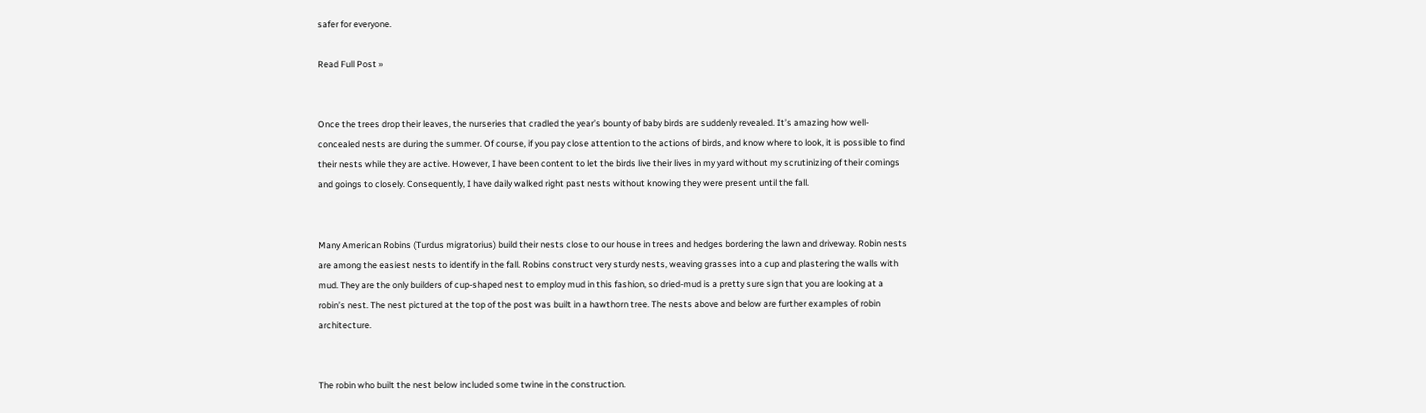safer for everyone.

Read Full Post »


Once the trees drop their leaves, the nurseries that cradled the year’s bounty of baby birds are suddenly revealed. It’s amazing how well-concealed nests are during the summer. Of course, if you pay close attention to the actions of birds, and know where to look, it is possible to find their nests while they are active. However, I have been content to let the birds live their lives in my yard without my scrutinizing of their comings and goings to closely. Consequently, I have daily walked right past nests without knowing they were present until the fall.


Many American Robins (Turdus migratorius) build their nests close to our house in trees and hedges bordering the lawn and driveway. Robin nests are among the easiest nests to identify in the fall. Robins construct very sturdy nests, weaving grasses into a cup and plastering the walls with mud. They are the only builders of cup-shaped nest to employ mud in this fashion, so dried-mud is a pretty sure sign that you are looking at a robin’s nest. The nest pictured at the top of the post was built in a hawthorn tree. The nests above and below are further examples of robin architecture.


The robin who built the nest below included some twine in the construction.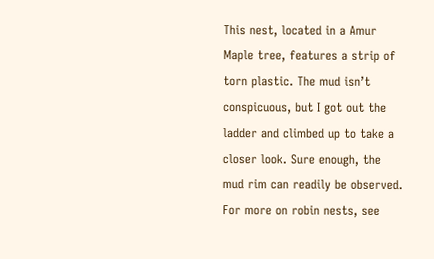This nest, located in a Amur Maple tree, features a strip of torn plastic. The mud isn’t conspicuous, but I got out the ladder and climbed up to take a closer look. Sure enough, the mud rim can readily be observed. For more on robin nests, see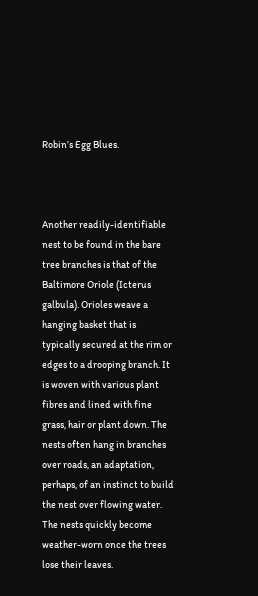Robin’s Egg Blues.



Another readily-identifiable nest to be found in the bare tree branches is that of the Baltimore Oriole (Icterus galbula). Orioles weave a hanging basket that is typically secured at the rim or edges to a drooping branch. It is woven with various plant fibres and lined with fine grass, hair or plant down. The nests often hang in branches over roads, an adaptation, perhaps, of an instinct to build the nest over flowing water. The nests quickly become weather-worn once the trees lose their leaves.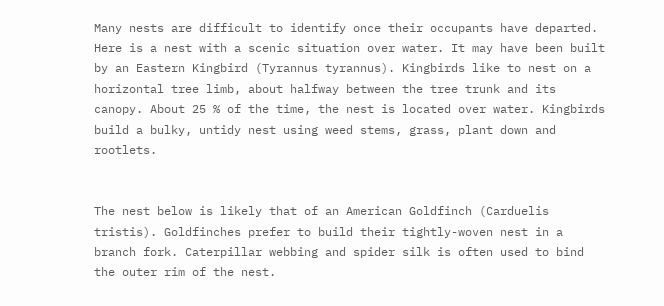Many nests are difficult to identify once their occupants have departed. Here is a nest with a scenic situation over water. It may have been built by an Eastern Kingbird (Tyrannus tyrannus). Kingbirds like to nest on a horizontal tree limb, about halfway between the tree trunk and its canopy. About 25 % of the time, the nest is located over water. Kingbirds build a bulky, untidy nest using weed stems, grass, plant down and rootlets.


The nest below is likely that of an American Goldfinch (Carduelis tristis). Goldfinches prefer to build their tightly-woven nest in a branch fork. Caterpillar webbing and spider silk is often used to bind the outer rim of the nest.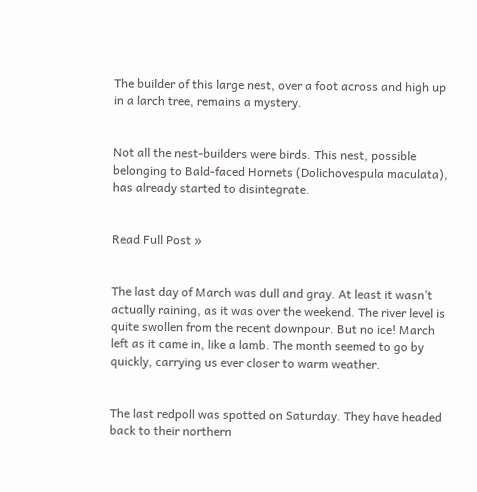The builder of this large nest, over a foot across and high up in a larch tree, remains a mystery.


Not all the nest-builders were birds. This nest, possible belonging to Bald-faced Hornets (Dolichovespula maculata), has already started to disintegrate.


Read Full Post »


The last day of March was dull and gray. At least it wasn’t actually raining, as it was over the weekend. The river level is quite swollen from the recent downpour. But no ice! March left as it came in, like a lamb. The month seemed to go by quickly, carrying us ever closer to warm weather.


The last redpoll was spotted on Saturday. They have headed back to their northern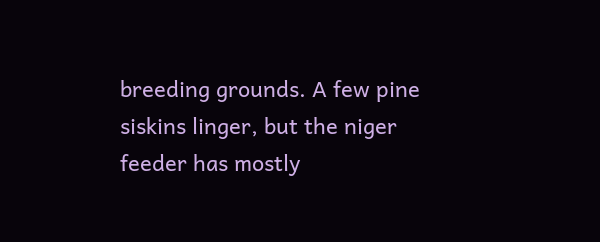breeding grounds. A few pine siskins linger, but the niger feeder has mostly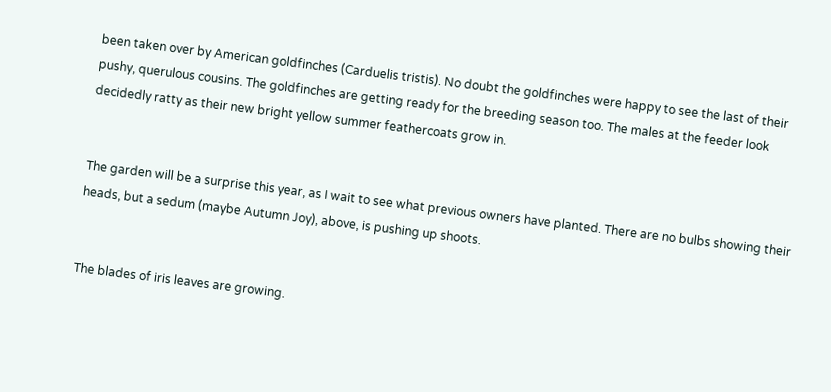been taken over by American goldfinches (Carduelis tristis). No doubt the goldfinches were happy to see the last of their pushy, querulous cousins. The goldfinches are getting ready for the breeding season too. The males at the feeder look decidedly ratty as their new bright yellow summer feathercoats grow in.


The garden will be a surprise this year, as I wait to see what previous owners have planted. There are no bulbs showing their heads, but a sedum (maybe Autumn Joy), above, is pushing up shoots.


The blades of iris leaves are growing.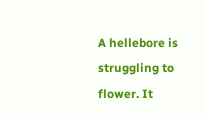A hellebore is struggling to flower. It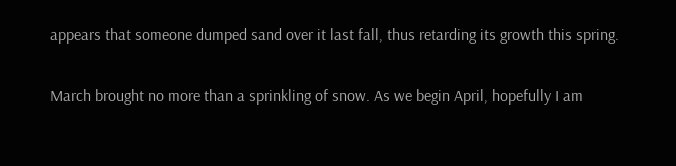appears that someone dumped sand over it last fall, thus retarding its growth this spring.

March brought no more than a sprinkling of snow. As we begin April, hopefully I am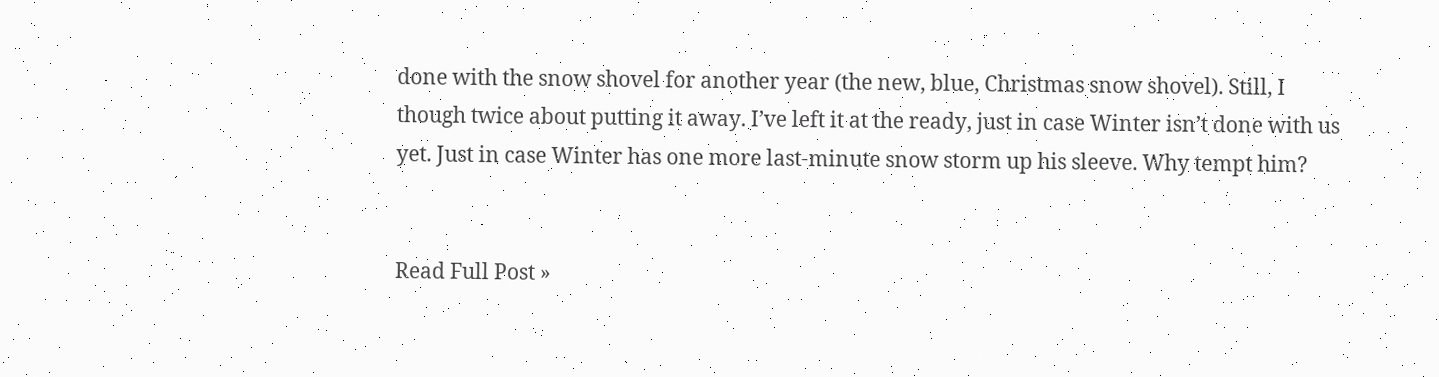done with the snow shovel for another year (the new, blue, Christmas snow shovel). Still, I though twice about putting it away. I’ve left it at the ready, just in case Winter isn’t done with us yet. Just in case Winter has one more last-minute snow storm up his sleeve. Why tempt him?


Read Full Post »